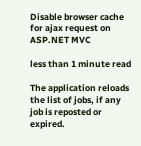Disable browser cache for ajax request on ASP.NET MVC

less than 1 minute read

The application reloads the list of jobs, if any job is reposted or expired.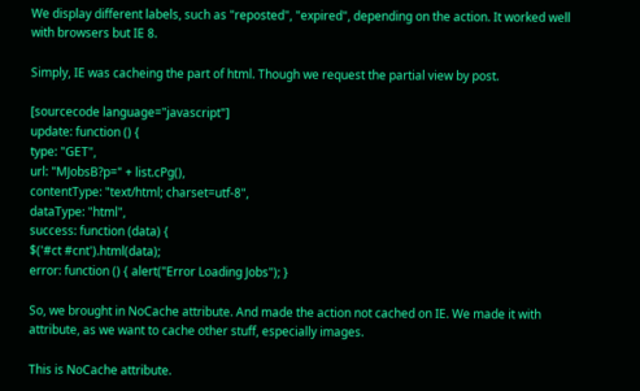We display different labels, such as "reposted", "expired", depending on the action. It worked well with browsers but IE 8.

Simply, IE was cacheing the part of html. Though we request the partial view by post.

[sourcecode language="javascript"]
update: function () {
type: "GET",
url: "MJobsB?p=" + list.cPg(),
contentType: "text/html; charset=utf-8",
dataType: "html",
success: function (data) {
$('#ct #cnt').html(data);
error: function () { alert("Error Loading Jobs"); }

So, we brought in NoCache attribute. And made the action not cached on IE. We made it with attribute, as we want to cache other stuff, especially images.

This is NoCache attribute.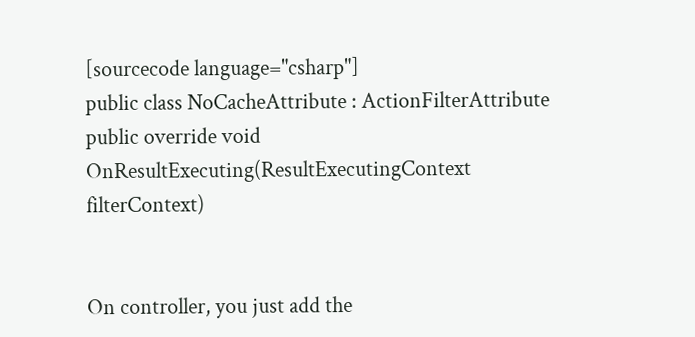[sourcecode language="csharp"]
public class NoCacheAttribute : ActionFilterAttribute
public override void OnResultExecuting(ResultExecutingContext filterContext)


On controller, you just add the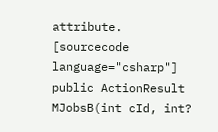attribute.
[sourcecode language="csharp"]
public ActionResult MJobsB(int cId, int?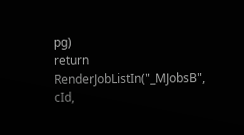pg)
return RenderJobListIn("_MJobsB", cId,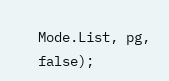Mode.List, pg, false);